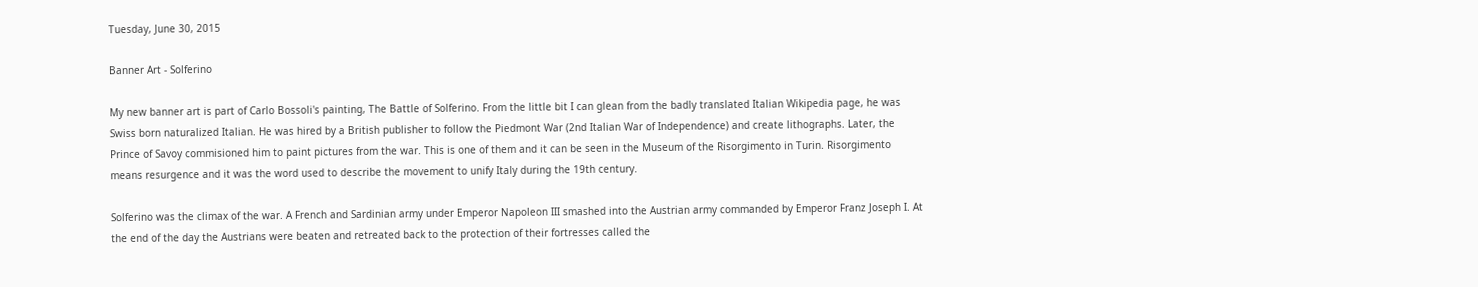Tuesday, June 30, 2015

Banner Art - Solferino

My new banner art is part of Carlo Bossoli's painting, The Battle of Solferino. From the little bit I can glean from the badly translated Italian Wikipedia page, he was Swiss born naturalized Italian. He was hired by a British publisher to follow the Piedmont War (2nd Italian War of Independence) and create lithographs. Later, the Prince of Savoy commisioned him to paint pictures from the war. This is one of them and it can be seen in the Museum of the Risorgimento in Turin. Risorgimento means resurgence and it was the word used to describe the movement to unify Italy during the 19th century.

Solferino was the climax of the war. A French and Sardinian army under Emperor Napoleon III smashed into the Austrian army commanded by Emperor Franz Joseph I. At the end of the day the Austrians were beaten and retreated back to the protection of their fortresses called the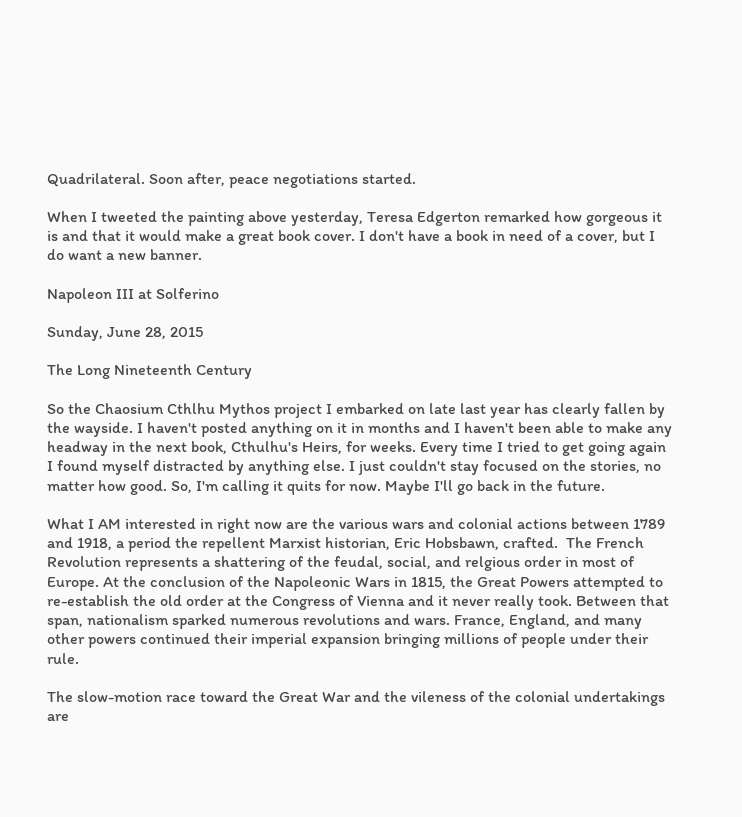Quadrilateral. Soon after, peace negotiations started.

When I tweeted the painting above yesterday, Teresa Edgerton remarked how gorgeous it is and that it would make a great book cover. I don't have a book in need of a cover, but I do want a new banner.

Napoleon III at Solferino

Sunday, June 28, 2015

The Long Nineteenth Century

So the Chaosium Cthlhu Mythos project I embarked on late last year has clearly fallen by the wayside. I haven't posted anything on it in months and I haven't been able to make any headway in the next book, Cthulhu's Heirs, for weeks. Every time I tried to get going again I found myself distracted by anything else. I just couldn't stay focused on the stories, no matter how good. So, I'm calling it quits for now. Maybe I'll go back in the future.

What I AM interested in right now are the various wars and colonial actions between 1789 and 1918, a period the repellent Marxist historian, Eric Hobsbawn, crafted.  The French Revolution represents a shattering of the feudal, social, and relgious order in most of Europe. At the conclusion of the Napoleonic Wars in 1815, the Great Powers attempted to re-establish the old order at the Congress of Vienna and it never really took. Between that span, nationalism sparked numerous revolutions and wars. France, England, and many other powers continued their imperial expansion bringing millions of people under their rule.

The slow-motion race toward the Great War and the vileness of the colonial undertakings are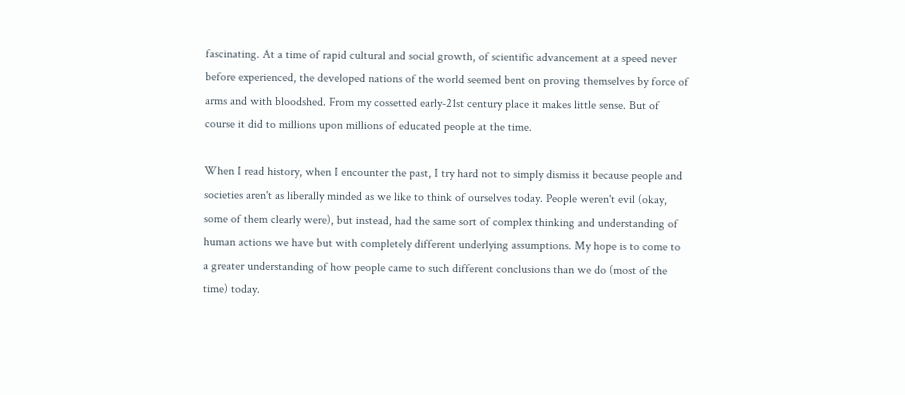fascinating. At a time of rapid cultural and social growth, of scientific advancement at a speed never before experienced, the developed nations of the world seemed bent on proving themselves by force of arms and with bloodshed. From my cossetted early-21st century place it makes little sense. But of course it did to millions upon millions of educated people at the time.

When I read history, when I encounter the past, I try hard not to simply dismiss it because people and societies aren't as liberally minded as we like to think of ourselves today. People weren't evil (okay, some of them clearly were), but instead, had the same sort of complex thinking and understanding of human actions we have but with completely different underlying assumptions. My hope is to come to a greater understanding of how people came to such different conclusions than we do (most of the time) today.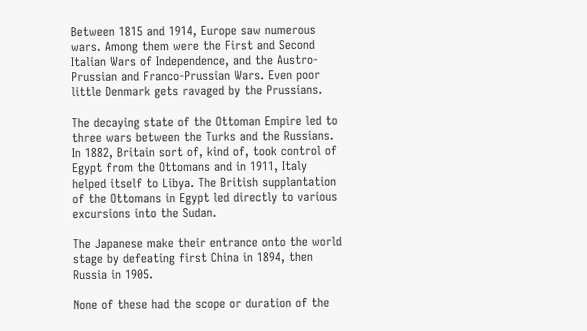Between 1815 and 1914, Europe saw numerous wars. Among them were the First and Second Italian Wars of Independence, and the Austro-Prussian and Franco-Prussian Wars. Even poor little Denmark gets ravaged by the Prussians.

The decaying state of the Ottoman Empire led to three wars between the Turks and the Russians. In 1882, Britain sort of, kind of, took control of Egypt from the Ottomans and in 1911, Italy helped itself to Libya. The British supplantation of the Ottomans in Egypt led directly to various excursions into the Sudan.

The Japanese make their entrance onto the world stage by defeating first China in 1894, then Russia in 1905.

None of these had the scope or duration of the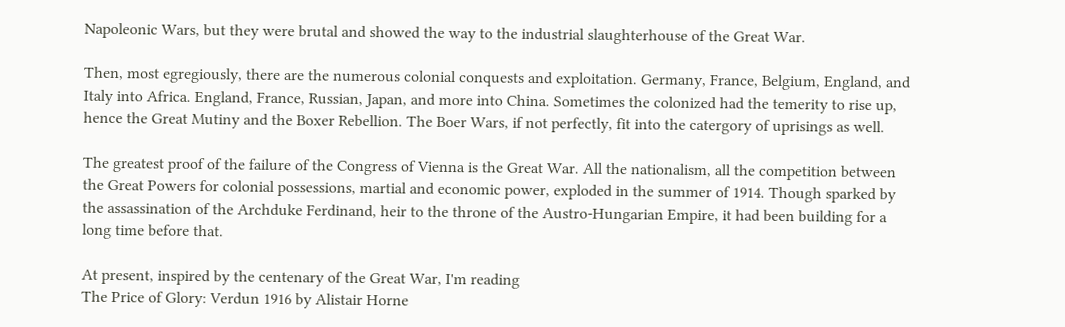Napoleonic Wars, but they were brutal and showed the way to the industrial slaughterhouse of the Great War.

Then, most egregiously, there are the numerous colonial conquests and exploitation. Germany, France, Belgium, England, and Italy into Africa. England, France, Russian, Japan, and more into China. Sometimes the colonized had the temerity to rise up, hence the Great Mutiny and the Boxer Rebellion. The Boer Wars, if not perfectly, fit into the catergory of uprisings as well.

The greatest proof of the failure of the Congress of Vienna is the Great War. All the nationalism, all the competition between the Great Powers for colonial possessions, martial and economic power, exploded in the summer of 1914. Though sparked by the assassination of the Archduke Ferdinand, heir to the throne of the Austro-Hungarian Empire, it had been building for a long time before that.

At present, inspired by the centenary of the Great War, I'm reading
The Price of Glory: Verdun 1916 by Alistair Horne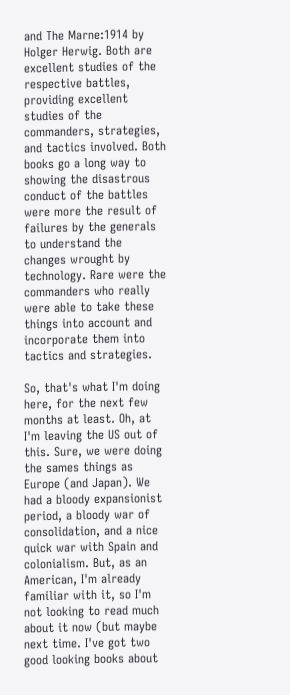and The Marne:1914 by Holger Herwig. Both are excellent studies of the respective battles, providing excellent studies of the commanders, strategies, and tactics involved. Both books go a long way to showing the disastrous conduct of the battles were more the result of failures by the generals to understand the changes wrought by technology. Rare were the commanders who really were able to take these things into account and incorporate them into tactics and strategies.

So, that's what I'm doing here, for the next few months at least. Oh, at I'm leaving the US out of this. Sure, we were doing the sames things as Europe (and Japan). We had a bloody expansionist period, a bloody war of consolidation, and a nice quick war with Spain and colonialism. But, as an American, I'm already familiar with it, so I'm not looking to read much about it now (but maybe next time. I've got two good looking books about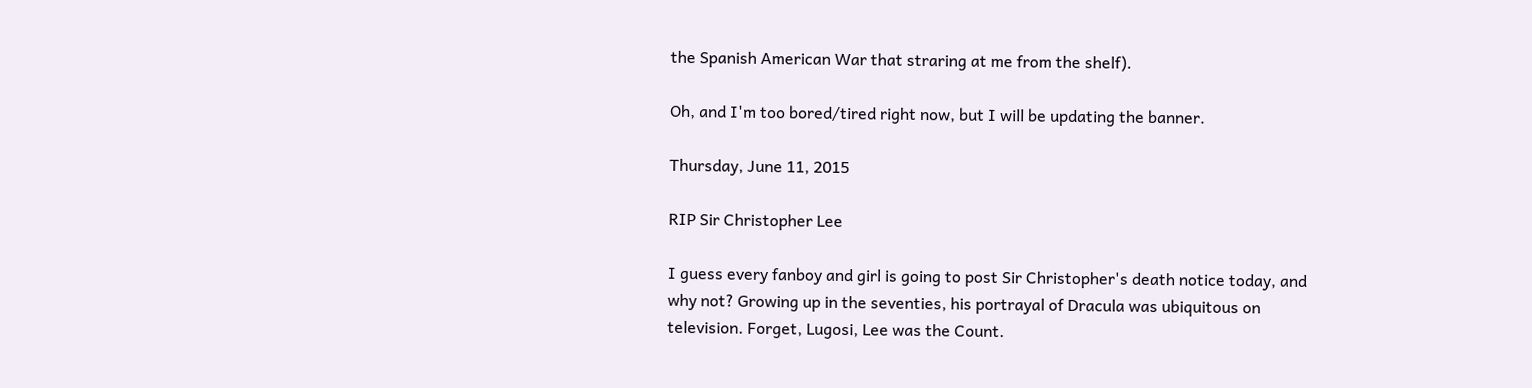the Spanish American War that straring at me from the shelf).

Oh, and I'm too bored/tired right now, but I will be updating the banner.

Thursday, June 11, 2015

RIP Sir Christopher Lee

I guess every fanboy and girl is going to post Sir Christopher's death notice today, and why not? Growing up in the seventies, his portrayal of Dracula was ubiquitous on television. Forget, Lugosi, Lee was the Count.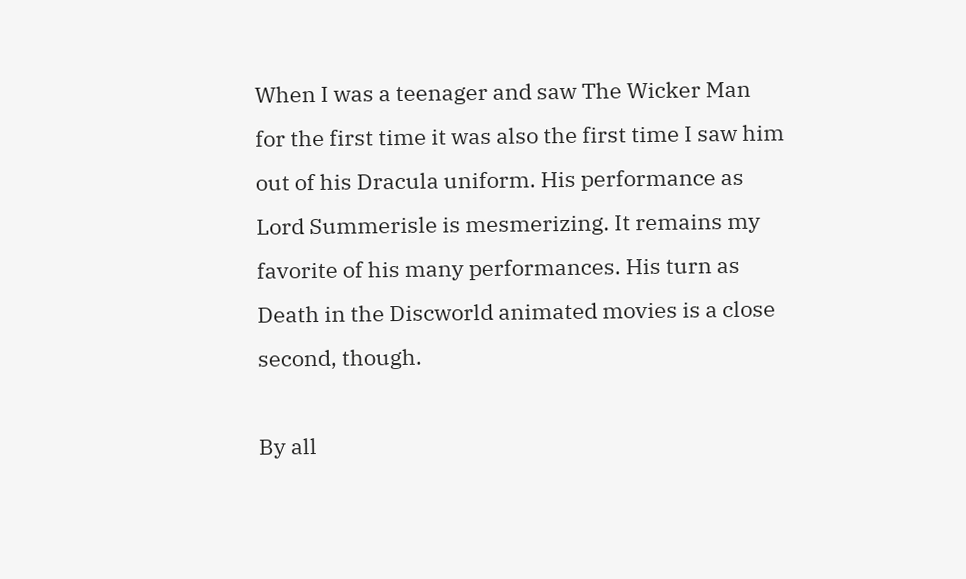When I was a teenager and saw The Wicker Man for the first time it was also the first time I saw him out of his Dracula uniform. His performance as Lord Summerisle is mesmerizing. It remains my favorite of his many performances. His turn as Death in the Discworld animated movies is a close second, though.

By all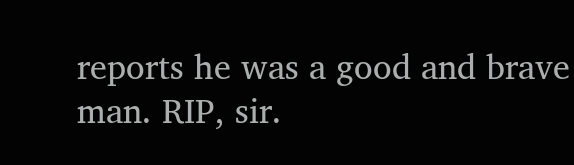reports he was a good and brave man. RIP, sir.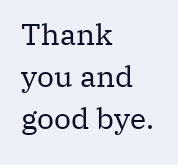Thank you and good bye.